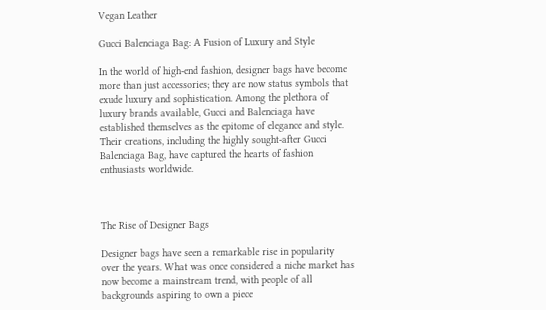Vegan Leather

Gucci Balenciaga Bag: A Fusion of Luxury and Style

In the world of high-end fashion, designer bags have become more than just accessories; they are now status symbols that exude luxury and sophistication. Among the plethora of luxury brands available, Gucci and Balenciaga have established themselves as the epitome of elegance and style. Their creations, including the highly sought-after Gucci Balenciaga Bag, have captured the hearts of fashion enthusiasts worldwide.



The Rise of Designer Bags

Designer bags have seen a remarkable rise in popularity over the years. What was once considered a niche market has now become a mainstream trend, with people of all backgrounds aspiring to own a piece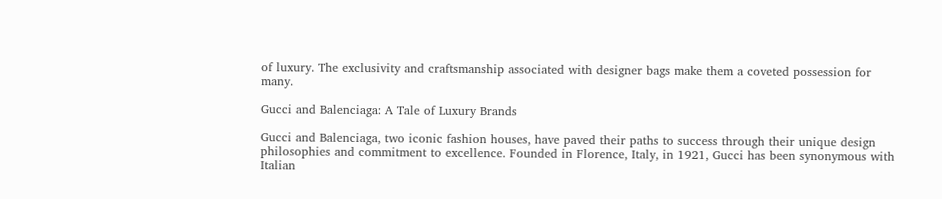of luxury. The exclusivity and craftsmanship associated with designer bags make them a coveted possession for many.

Gucci and Balenciaga: A Tale of Luxury Brands

Gucci and Balenciaga, two iconic fashion houses, have paved their paths to success through their unique design philosophies and commitment to excellence. Founded in Florence, Italy, in 1921, Gucci has been synonymous with Italian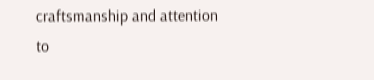craftsmanship and attention to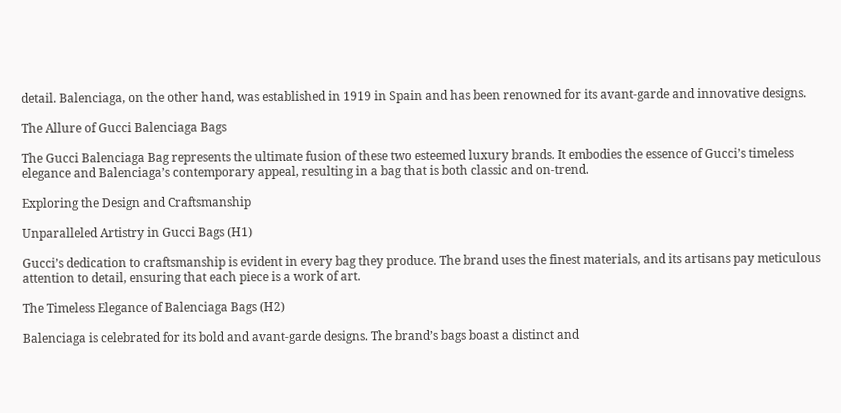detail. Balenciaga, on the other hand, was established in 1919 in Spain and has been renowned for its avant-garde and innovative designs.

The Allure of Gucci Balenciaga Bags

The Gucci Balenciaga Bag represents the ultimate fusion of these two esteemed luxury brands. It embodies the essence of Gucci’s timeless elegance and Balenciaga’s contemporary appeal, resulting in a bag that is both classic and on-trend.

Exploring the Design and Craftsmanship

Unparalleled Artistry in Gucci Bags (H1)

Gucci’s dedication to craftsmanship is evident in every bag they produce. The brand uses the finest materials, and its artisans pay meticulous attention to detail, ensuring that each piece is a work of art.

The Timeless Elegance of Balenciaga Bags (H2)

Balenciaga is celebrated for its bold and avant-garde designs. The brand’s bags boast a distinct and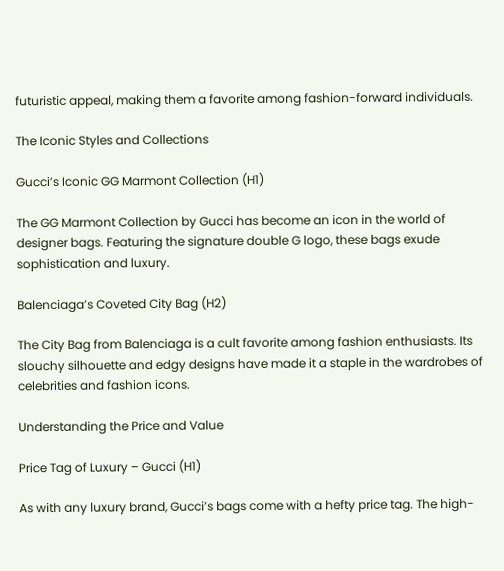futuristic appeal, making them a favorite among fashion-forward individuals.

The Iconic Styles and Collections

Gucci’s Iconic GG Marmont Collection (H1)

The GG Marmont Collection by Gucci has become an icon in the world of designer bags. Featuring the signature double G logo, these bags exude sophistication and luxury.

Balenciaga’s Coveted City Bag (H2)

The City Bag from Balenciaga is a cult favorite among fashion enthusiasts. Its slouchy silhouette and edgy designs have made it a staple in the wardrobes of celebrities and fashion icons.

Understanding the Price and Value

Price Tag of Luxury – Gucci (H1)

As with any luxury brand, Gucci’s bags come with a hefty price tag. The high-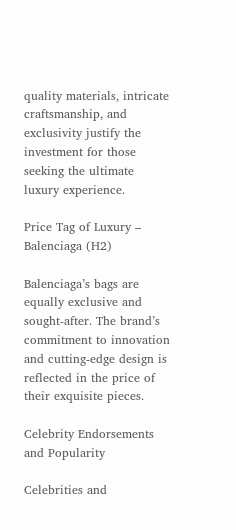quality materials, intricate craftsmanship, and exclusivity justify the investment for those seeking the ultimate luxury experience.

Price Tag of Luxury – Balenciaga (H2)

Balenciaga’s bags are equally exclusive and sought-after. The brand’s commitment to innovation and cutting-edge design is reflected in the price of their exquisite pieces.

Celebrity Endorsements and Popularity

Celebrities and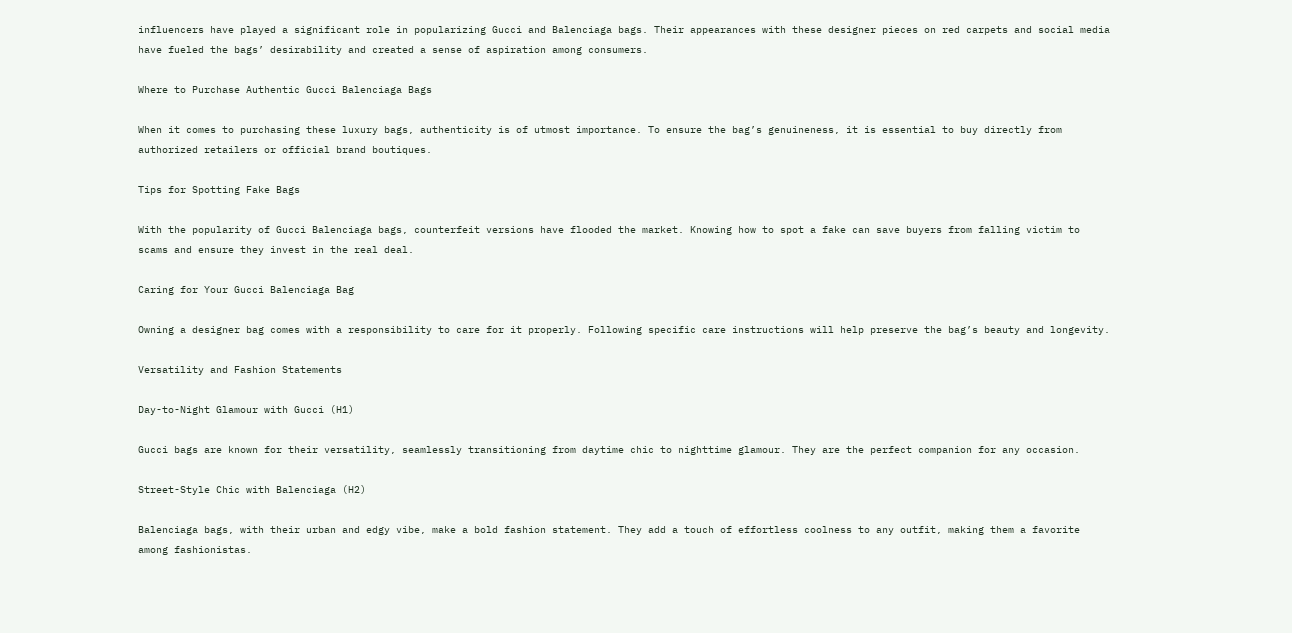influencers have played a significant role in popularizing Gucci and Balenciaga bags. Their appearances with these designer pieces on red carpets and social media have fueled the bags’ desirability and created a sense of aspiration among consumers.

Where to Purchase Authentic Gucci Balenciaga Bags

When it comes to purchasing these luxury bags, authenticity is of utmost importance. To ensure the bag’s genuineness, it is essential to buy directly from authorized retailers or official brand boutiques.

Tips for Spotting Fake Bags

With the popularity of Gucci Balenciaga bags, counterfeit versions have flooded the market. Knowing how to spot a fake can save buyers from falling victim to scams and ensure they invest in the real deal.

Caring for Your Gucci Balenciaga Bag

Owning a designer bag comes with a responsibility to care for it properly. Following specific care instructions will help preserve the bag’s beauty and longevity.

Versatility and Fashion Statements

Day-to-Night Glamour with Gucci (H1)

Gucci bags are known for their versatility, seamlessly transitioning from daytime chic to nighttime glamour. They are the perfect companion for any occasion.

Street-Style Chic with Balenciaga (H2)

Balenciaga bags, with their urban and edgy vibe, make a bold fashion statement. They add a touch of effortless coolness to any outfit, making them a favorite among fashionistas.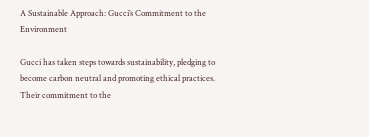A Sustainable Approach: Gucci’s Commitment to the Environment

Gucci has taken steps towards sustainability, pledging to become carbon neutral and promoting ethical practices. Their commitment to the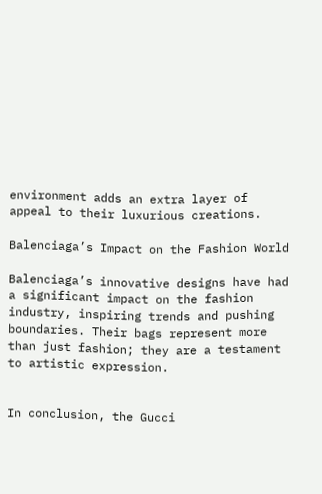environment adds an extra layer of appeal to their luxurious creations.

Balenciaga’s Impact on the Fashion World

Balenciaga’s innovative designs have had a significant impact on the fashion industry, inspiring trends and pushing boundaries. Their bags represent more than just fashion; they are a testament to artistic expression.


In conclusion, the Gucci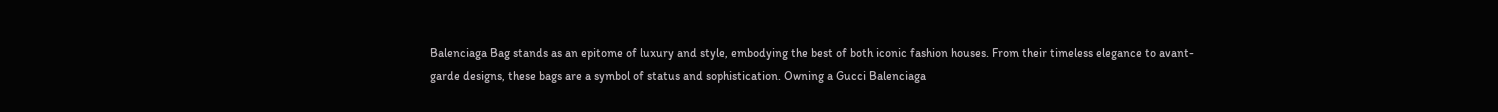Balenciaga Bag stands as an epitome of luxury and style, embodying the best of both iconic fashion houses. From their timeless elegance to avant-garde designs, these bags are a symbol of status and sophistication. Owning a Gucci Balenciaga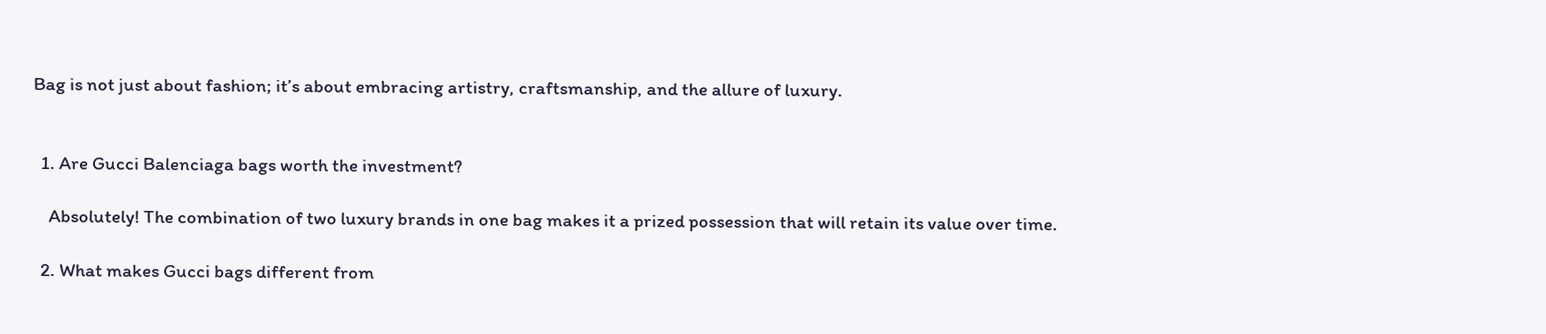Bag is not just about fashion; it’s about embracing artistry, craftsmanship, and the allure of luxury.


  1. Are Gucci Balenciaga bags worth the investment?

    Absolutely! The combination of two luxury brands in one bag makes it a prized possession that will retain its value over time.

  2. What makes Gucci bags different from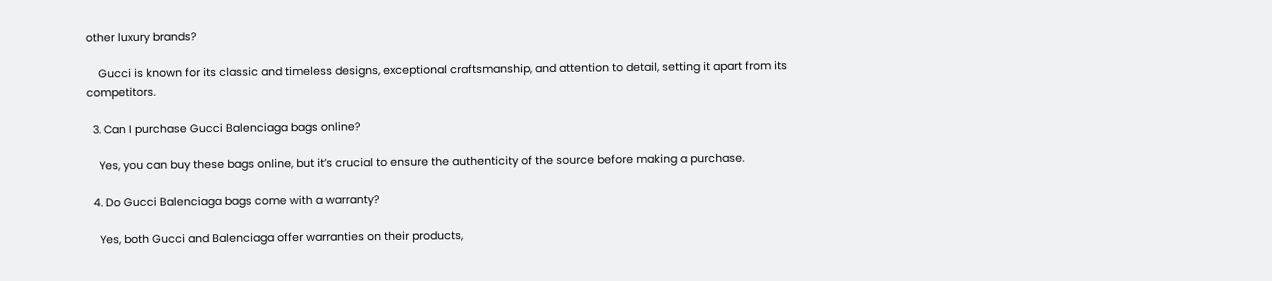other luxury brands?

    Gucci is known for its classic and timeless designs, exceptional craftsmanship, and attention to detail, setting it apart from its competitors.

  3. Can I purchase Gucci Balenciaga bags online?

    Yes, you can buy these bags online, but it’s crucial to ensure the authenticity of the source before making a purchase.

  4. Do Gucci Balenciaga bags come with a warranty?

    Yes, both Gucci and Balenciaga offer warranties on their products,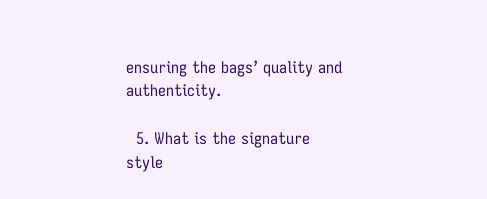ensuring the bags’ quality and authenticity.

  5. What is the signature style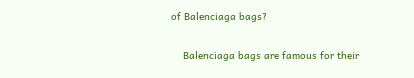of Balenciaga bags?

    Balenciaga bags are famous for their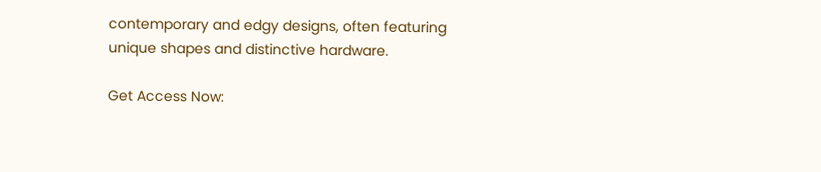contemporary and edgy designs, often featuring unique shapes and distinctive hardware.

Get Access Now: